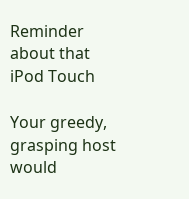Reminder about that iPod Touch

Your greedy, grasping host would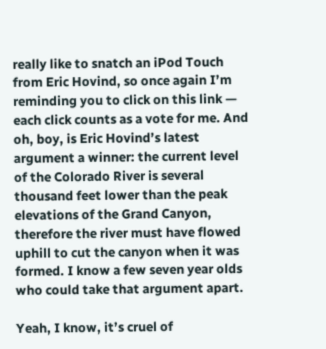really like to snatch an iPod Touch from Eric Hovind, so once again I’m reminding you to click on this link — each click counts as a vote for me. And oh, boy, is Eric Hovind’s latest argument a winner: the current level of the Colorado River is several thousand feet lower than the peak elevations of the Grand Canyon, therefore the river must have flowed uphill to cut the canyon when it was formed. I know a few seven year olds who could take that argument apart.

Yeah, I know, it’s cruel of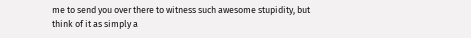me to send you over there to witness such awesome stupidity, but think of it as simply a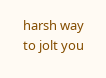harsh way to jolt you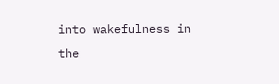into wakefulness in the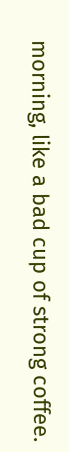morning, like a bad cup of strong coffee.